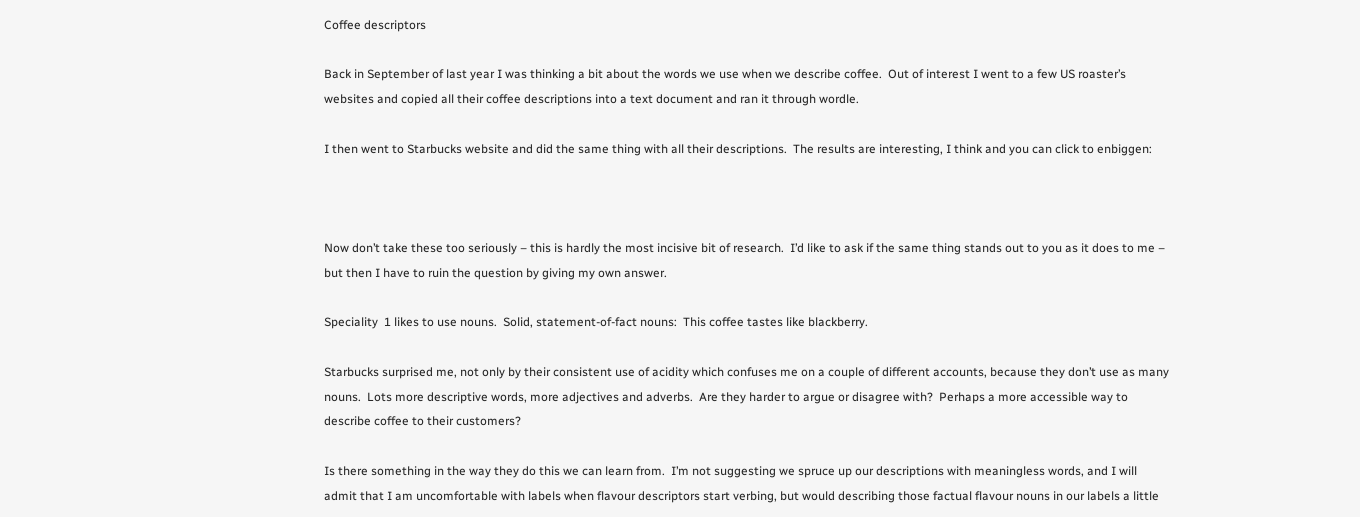Coffee descriptors

Back in September of last year I was thinking a bit about the words we use when we describe coffee.  Out of interest I went to a few US roaster’s websites and copied all their coffee descriptions into a text document and ran it through wordle.

I then went to Starbucks website and did the same thing with all their descriptions.  The results are interesting, I think and you can click to enbiggen:



Now don’t take these too seriously – this is hardly the most incisive bit of research.  I’d like to ask if the same thing stands out to you as it does to me – but then I have to ruin the question by giving my own answer.

Speciality  1 likes to use nouns.  Solid, statement-of-fact nouns:  This coffee tastes like blackberry.

Starbucks surprised me, not only by their consistent use of acidity which confuses me on a couple of different accounts, because they don’t use as many nouns.  Lots more descriptive words, more adjectives and adverbs.  Are they harder to argue or disagree with?  Perhaps a more accessible way to describe coffee to their customers?

Is there something in the way they do this we can learn from.  I’m not suggesting we spruce up our descriptions with meaningless words, and I will admit that I am uncomfortable with labels when flavour descriptors start verbing, but would describing those factual flavour nouns in our labels a little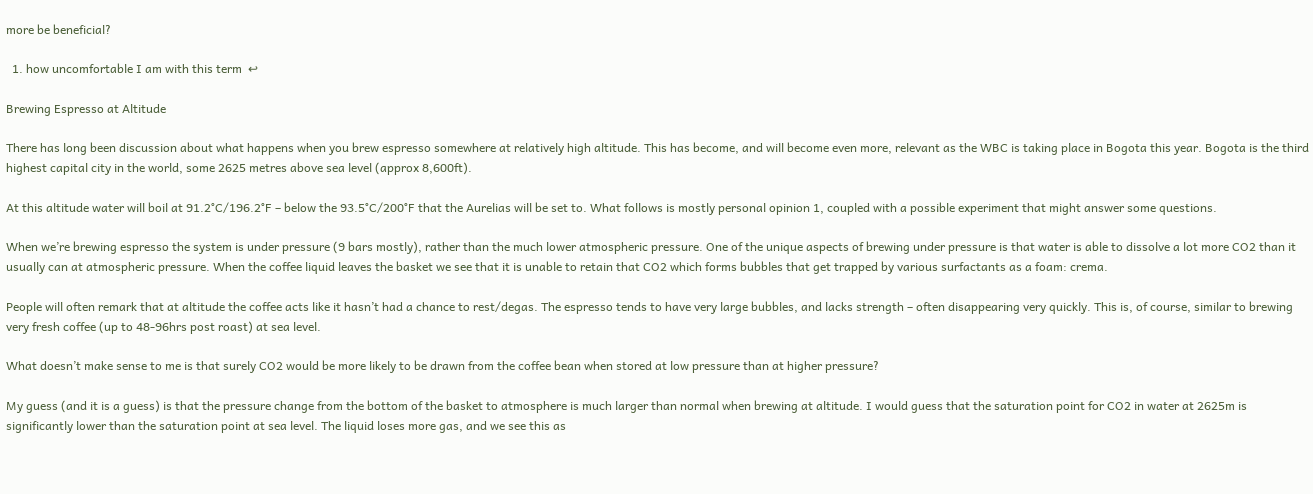more be beneficial?

  1. how uncomfortable I am with this term  ↩

Brewing Espresso at Altitude

There has long been discussion about what happens when you brew espresso somewhere at relatively high altitude. This has become, and will become even more, relevant as the WBC is taking place in Bogota this year. Bogota is the third highest capital city in the world, some 2625 metres above sea level (approx 8,600ft).

At this altitude water will boil at 91.2°C/196.2°F – below the 93.5°C/200°F that the Aurelias will be set to. What follows is mostly personal opinion 1, coupled with a possible experiment that might answer some questions.

When we’re brewing espresso the system is under pressure (9 bars mostly), rather than the much lower atmospheric pressure. One of the unique aspects of brewing under pressure is that water is able to dissolve a lot more CO2 than it usually can at atmospheric pressure. When the coffee liquid leaves the basket we see that it is unable to retain that CO2 which forms bubbles that get trapped by various surfactants as a foam: crema.

People will often remark that at altitude the coffee acts like it hasn’t had a chance to rest/degas. The espresso tends to have very large bubbles, and lacks strength – often disappearing very quickly. This is, of course, similar to brewing very fresh coffee (up to 48-96hrs post roast) at sea level.

What doesn’t make sense to me is that surely CO2 would be more likely to be drawn from the coffee bean when stored at low pressure than at higher pressure?

My guess (and it is a guess) is that the pressure change from the bottom of the basket to atmosphere is much larger than normal when brewing at altitude. I would guess that the saturation point for CO2 in water at 2625m is significantly lower than the saturation point at sea level. The liquid loses more gas, and we see this as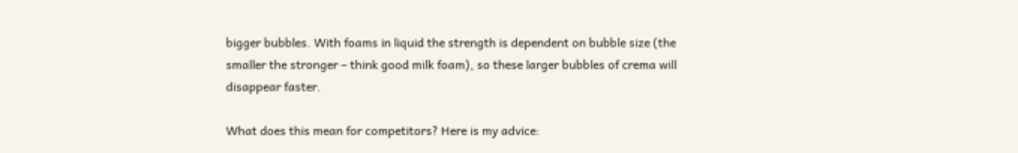bigger bubbles. With foams in liquid the strength is dependent on bubble size (the smaller the stronger – think good milk foam), so these larger bubbles of crema will disappear faster.

What does this mean for competitors? Here is my advice: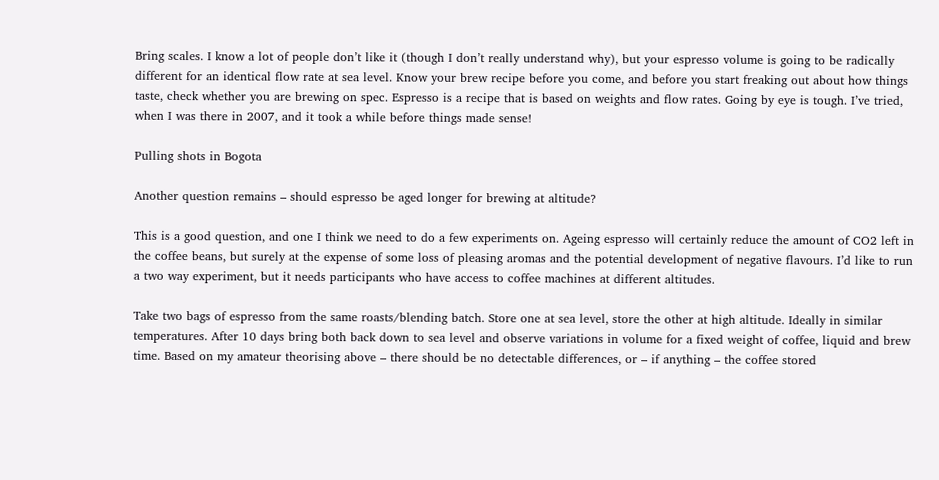Bring scales. I know a lot of people don’t like it (though I don’t really understand why), but your espresso volume is going to be radically different for an identical flow rate at sea level. Know your brew recipe before you come, and before you start freaking out about how things taste, check whether you are brewing on spec. Espresso is a recipe that is based on weights and flow rates. Going by eye is tough. I’ve tried, when I was there in 2007, and it took a while before things made sense!

Pulling shots in Bogota

Another question remains – should espresso be aged longer for brewing at altitude?

This is a good question, and one I think we need to do a few experiments on. Ageing espresso will certainly reduce the amount of CO2 left in the coffee beans, but surely at the expense of some loss of pleasing aromas and the potential development of negative flavours. I’d like to run a two way experiment, but it needs participants who have access to coffee machines at different altitudes.

Take two bags of espresso from the same roasts/blending batch. Store one at sea level, store the other at high altitude. Ideally in similar temperatures. After 10 days bring both back down to sea level and observe variations in volume for a fixed weight of coffee, liquid and brew time. Based on my amateur theorising above – there should be no detectable differences, or – if anything – the coffee stored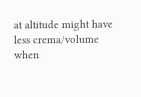at altitude might have less crema/volume when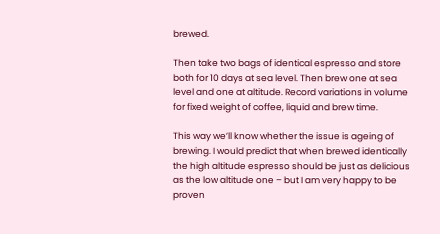brewed.

Then take two bags of identical espresso and store both for 10 days at sea level. Then brew one at sea level and one at altitude. Record variations in volume for fixed weight of coffee, liquid and brew time.

This way we’ll know whether the issue is ageing of brewing. I would predict that when brewed identically the high altitude espresso should be just as delicious as the low altitude one – but I am very happy to be proven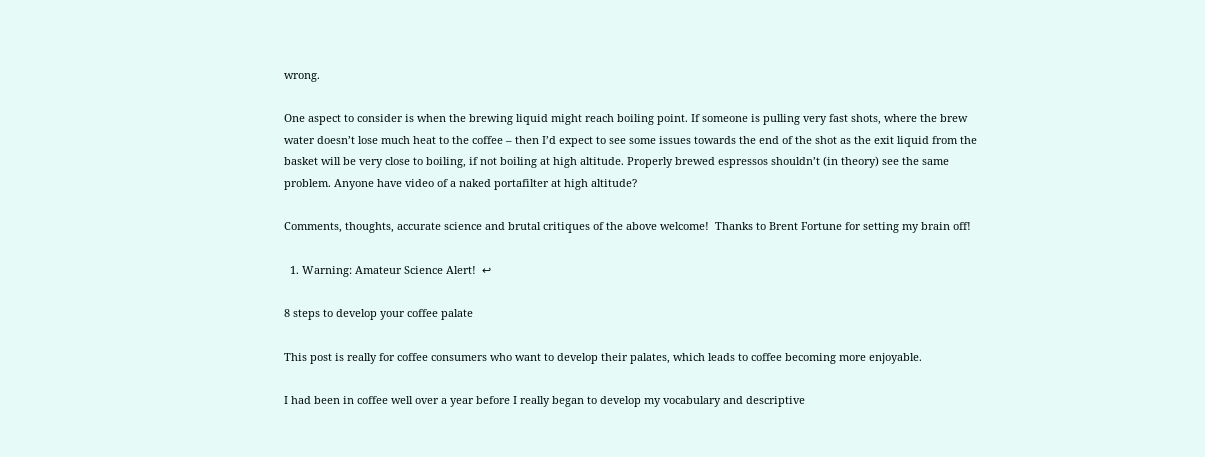wrong.

One aspect to consider is when the brewing liquid might reach boiling point. If someone is pulling very fast shots, where the brew water doesn’t lose much heat to the coffee – then I’d expect to see some issues towards the end of the shot as the exit liquid from the basket will be very close to boiling, if not boiling at high altitude. Properly brewed espressos shouldn’t (in theory) see the same problem. Anyone have video of a naked portafilter at high altitude?

Comments, thoughts, accurate science and brutal critiques of the above welcome!  Thanks to Brent Fortune for setting my brain off!

  1. Warning: Amateur Science Alert!  ↩

8 steps to develop your coffee palate

This post is really for coffee consumers who want to develop their palates, which leads to coffee becoming more enjoyable.

I had been in coffee well over a year before I really began to develop my vocabulary and descriptive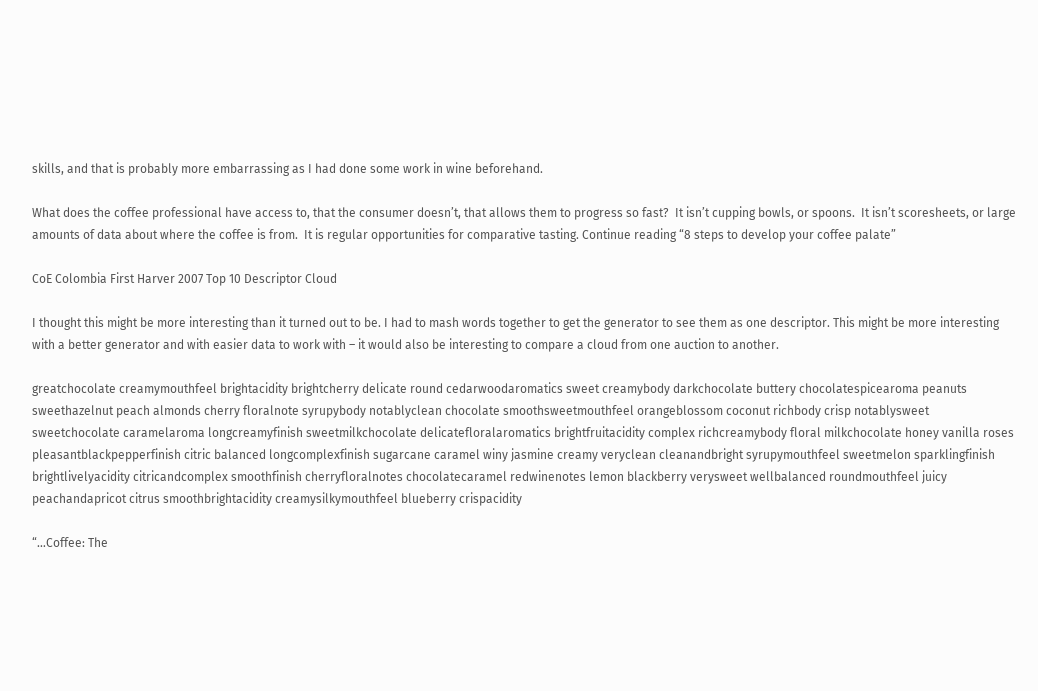skills, and that is probably more embarrassing as I had done some work in wine beforehand.

What does the coffee professional have access to, that the consumer doesn’t, that allows them to progress so fast?  It isn’t cupping bowls, or spoons.  It isn’t scoresheets, or large amounts of data about where the coffee is from.  It is regular opportunities for comparative tasting. Continue reading “8 steps to develop your coffee palate”

CoE Colombia First Harver 2007 Top 10 Descriptor Cloud

I thought this might be more interesting than it turned out to be. I had to mash words together to get the generator to see them as one descriptor. This might be more interesting with a better generator and with easier data to work with – it would also be interesting to compare a cloud from one auction to another.

greatchocolate creamymouthfeel brightacidity brightcherry delicate round cedarwoodaromatics sweet creamybody darkchocolate buttery chocolatespicearoma peanuts sweethazelnut peach almonds cherry floralnote syrupybody notablyclean chocolate smoothsweetmouthfeel orangeblossom coconut richbody crisp notablysweet sweetchocolate caramelaroma longcreamyfinish sweetmilkchocolate delicatefloralaromatics brightfruitacidity complex richcreamybody floral milkchocolate honey vanilla roses pleasantblackpepperfinish citric balanced longcomplexfinish sugarcane caramel winy jasmine creamy veryclean cleanandbright syrupymouthfeel sweetmelon sparklingfinish brightlivelyacidity citricandcomplex smoothfinish cherryfloralnotes chocolatecaramel redwinenotes lemon blackberry verysweet wellbalanced roundmouthfeel juicy peachandapricot citrus smoothbrightacidity creamysilkymouthfeel blueberry crispacidity

“…Coffee: The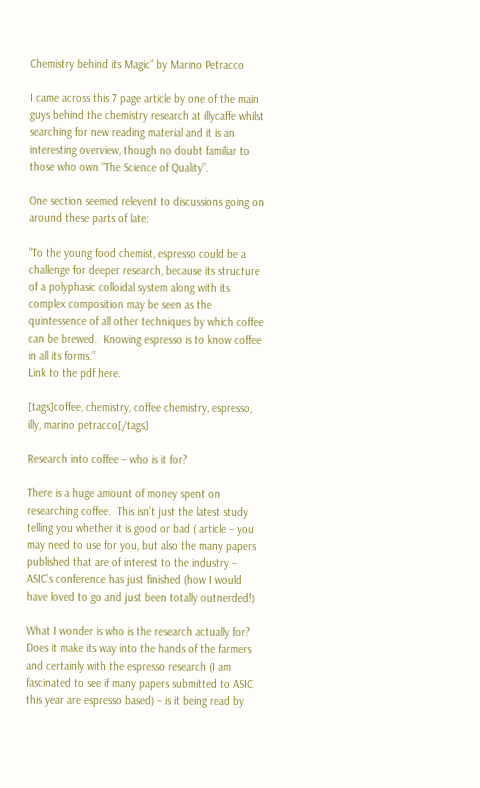Chemistry behind its Magic” by Marino Petracco

I came across this 7 page article by one of the main guys behind the chemistry research at illycaffe whilst searching for new reading material and it is an interesting overview, though no doubt familiar to those who own “The Science of Quality”.

One section seemed relevent to discussions going on around these parts of late:

“To the young food chemist, espresso could be a challenge for deeper research, because its structure of a polyphasic colloidal system along with its complex composition may be seen as the quintessence of all other techniques by which coffee can be brewed.  Knowing espresso is to know coffee in all its forms.”
Link to the pdf here.

[tags]coffee, chemistry, coffee chemistry, espresso, illy, marino petracco[/tags]

Research into coffee – who is it for?

There is a huge amount of money spent on researching coffee.  This isn’t just the latest study telling you whether it is good or bad ( article – you may need to use for you, but also the many papers published that are of interest to the industry – ASIC’s conference has just finished (how I would have loved to go and just been totally outnerded!)

What I wonder is who is the research actually for?  Does it make its way into the hands of the farmers and certainly with the espresso research (I am fascinated to see if many papers submitted to ASIC this year are espresso based) – is it being read by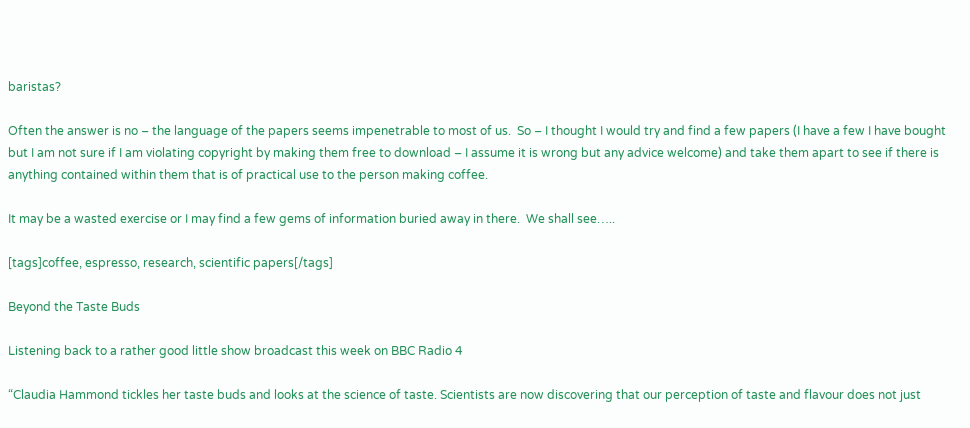baristas?

Often the answer is no – the language of the papers seems impenetrable to most of us.  So – I thought I would try and find a few papers (I have a few I have bought but I am not sure if I am violating copyright by making them free to download – I assume it is wrong but any advice welcome) and take them apart to see if there is anything contained within them that is of practical use to the person making coffee.

It may be a wasted exercise or I may find a few gems of information buried away in there.  We shall see…..

[tags]coffee, espresso, research, scientific papers[/tags]

Beyond the Taste Buds

Listening back to a rather good little show broadcast this week on BBC Radio 4

“Claudia Hammond tickles her taste buds and looks at the science of taste. Scientists are now discovering that our perception of taste and flavour does not just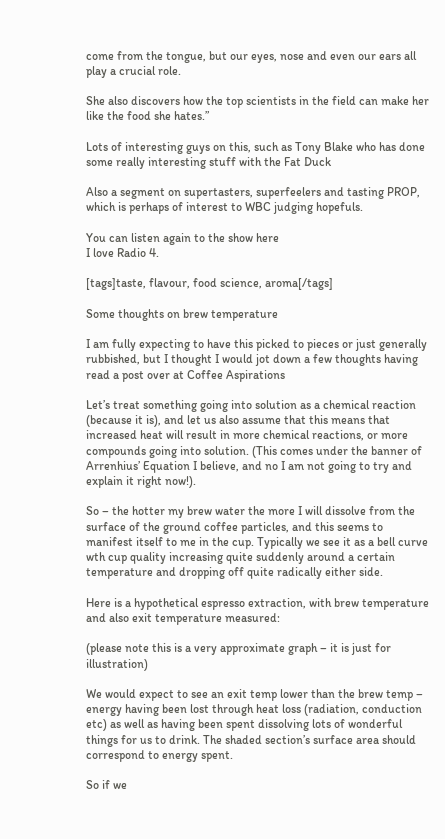come from the tongue, but our eyes, nose and even our ears all play a crucial role.

She also discovers how the top scientists in the field can make her like the food she hates.”

Lots of interesting guys on this, such as Tony Blake who has done some really interesting stuff with the Fat Duck

Also a segment on supertasters, superfeelers and tasting PROP, which is perhaps of interest to WBC judging hopefuls.

You can listen again to the show here
I love Radio 4.

[tags]taste, flavour, food science, aroma[/tags]

Some thoughts on brew temperature

I am fully expecting to have this picked to pieces or just generally rubbished, but I thought I would jot down a few thoughts having read a post over at Coffee Aspirations

Let’s treat something going into solution as a chemical reaction (because it is), and let us also assume that this means that increased heat will result in more chemical reactions, or more compounds going into solution. (This comes under the banner of Arrenhius’ Equation I believe, and no I am not going to try and explain it right now!).

So – the hotter my brew water the more I will dissolve from the surface of the ground coffee particles, and this seems to manifest itself to me in the cup. Typically we see it as a bell curve wth cup quality increasing quite suddenly around a certain temperature and dropping off quite radically either side.

Here is a hypothetical espresso extraction, with brew temperature and also exit temperature measured:

(please note this is a very approximate graph – it is just for illustration)

We would expect to see an exit temp lower than the brew temp – energy having been lost through heat loss (radiation, conduction etc) as well as having been spent dissolving lots of wonderful things for us to drink. The shaded section’s surface area should correspond to energy spent.

So if we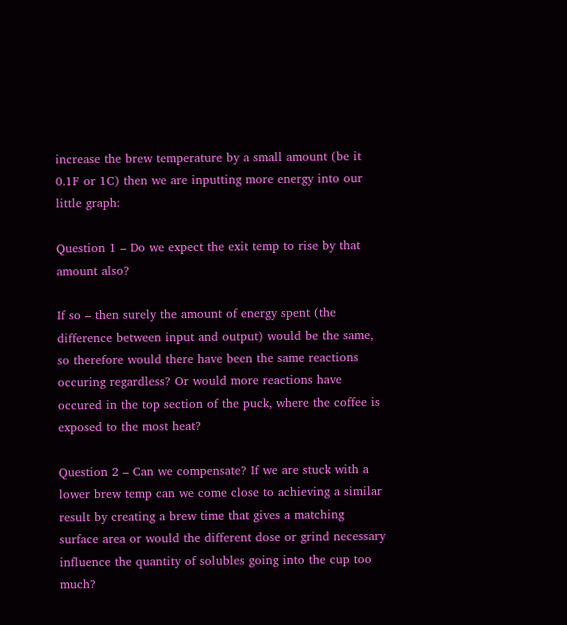increase the brew temperature by a small amount (be it 0.1F or 1C) then we are inputting more energy into our little graph:

Question 1 – Do we expect the exit temp to rise by that amount also?

If so – then surely the amount of energy spent (the difference between input and output) would be the same, so therefore would there have been the same reactions occuring regardless? Or would more reactions have occured in the top section of the puck, where the coffee is exposed to the most heat?

Question 2 – Can we compensate? If we are stuck with a lower brew temp can we come close to achieving a similar result by creating a brew time that gives a matching surface area or would the different dose or grind necessary influence the quantity of solubles going into the cup too much?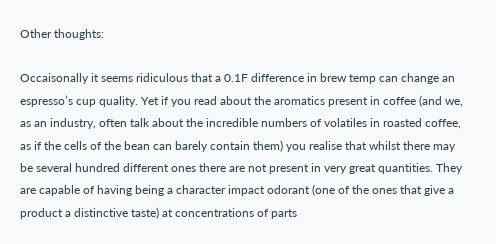Other thoughts:

Occaisonally it seems ridiculous that a 0.1F difference in brew temp can change an espresso’s cup quality. Yet if you read about the aromatics present in coffee (and we, as an industry, often talk about the incredible numbers of volatiles in roasted coffee, as if the cells of the bean can barely contain them) you realise that whilst there may be several hundred different ones there are not present in very great quantities. They are capable of having being a character impact odorant (one of the ones that give a product a distinctive taste) at concentrations of parts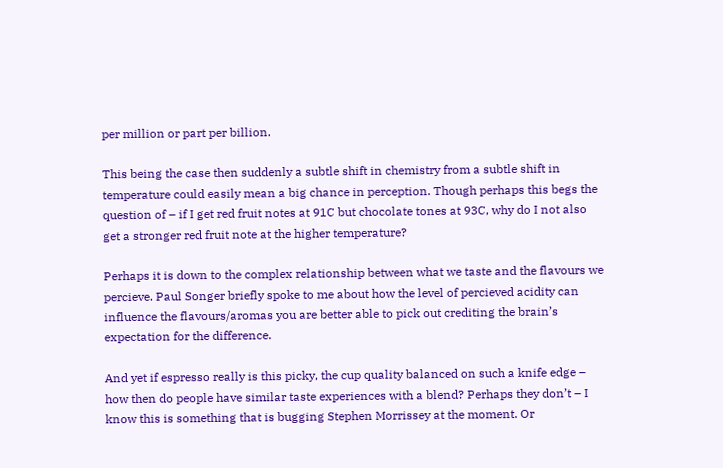per million or part per billion.

This being the case then suddenly a subtle shift in chemistry from a subtle shift in temperature could easily mean a big chance in perception. Though perhaps this begs the question of – if I get red fruit notes at 91C but chocolate tones at 93C, why do I not also get a stronger red fruit note at the higher temperature?

Perhaps it is down to the complex relationship between what we taste and the flavours we percieve. Paul Songer briefly spoke to me about how the level of percieved acidity can influence the flavours/aromas you are better able to pick out crediting the brain’s expectation for the difference.

And yet if espresso really is this picky, the cup quality balanced on such a knife edge – how then do people have similar taste experiences with a blend? Perhaps they don’t – I know this is something that is bugging Stephen Morrissey at the moment. Or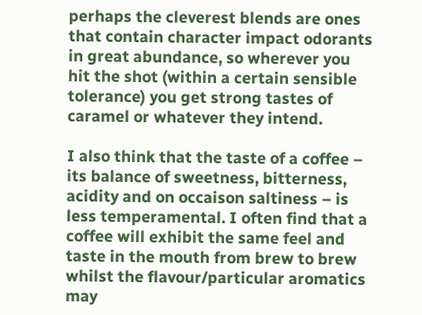perhaps the cleverest blends are ones that contain character impact odorants in great abundance, so wherever you hit the shot (within a certain sensible tolerance) you get strong tastes of caramel or whatever they intend.

I also think that the taste of a coffee – its balance of sweetness, bitterness, acidity and on occaison saltiness – is less temperamental. I often find that a coffee will exhibit the same feel and taste in the mouth from brew to brew whilst the flavour/particular aromatics may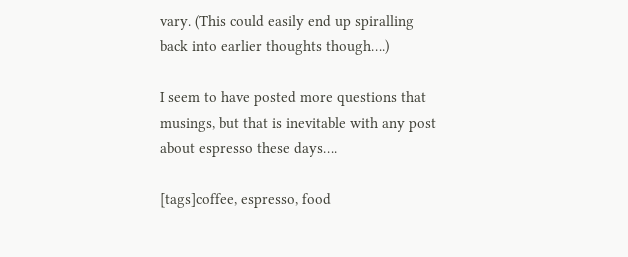vary. (This could easily end up spiralling back into earlier thoughts though….)

I seem to have posted more questions that musings, but that is inevitable with any post about espresso these days….

[tags]coffee, espresso, food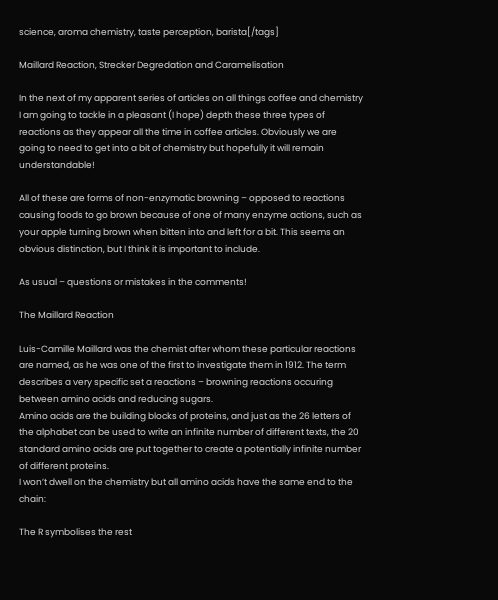science, aroma chemistry, taste perception, barista[/tags]

Maillard Reaction, Strecker Degredation and Caramelisation

In the next of my apparent series of articles on all things coffee and chemistry I am going to tackle in a pleasant (I hope) depth these three types of reactions as they appear all the time in coffee articles. Obviously we are going to need to get into a bit of chemistry but hopefully it will remain understandable!

All of these are forms of non-enzymatic browning – opposed to reactions causing foods to go brown because of one of many enzyme actions, such as your apple turning brown when bitten into and left for a bit. This seems an obvious distinction, but I think it is important to include.

As usual – questions or mistakes in the comments!

The Maillard Reaction

Luis-Camille Maillard was the chemist after whom these particular reactions are named, as he was one of the first to investigate them in 1912. The term describes a very specific set a reactions – browning reactions occuring between amino acids and reducing sugars.
Amino acids are the building blocks of proteins, and just as the 26 letters of the alphabet can be used to write an infinite number of different texts, the 20 standard amino acids are put together to create a potentially infinite number of different proteins.
I won’t dwell on the chemistry but all amino acids have the same end to the chain:

The R symbolises the rest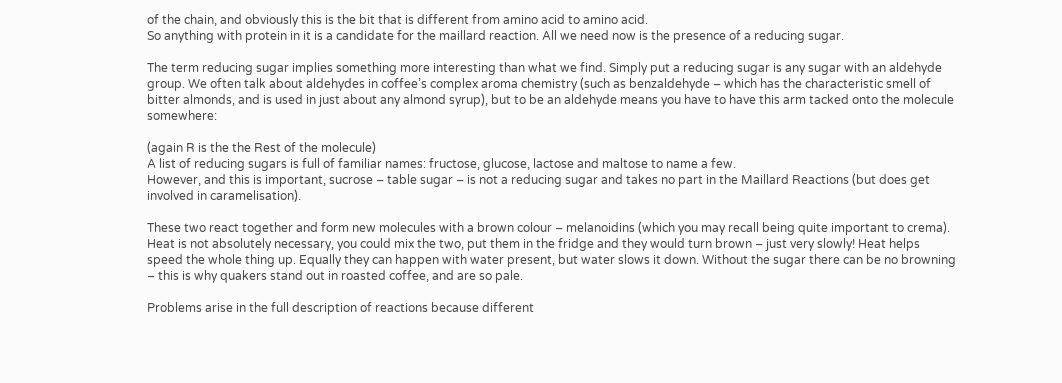of the chain, and obviously this is the bit that is different from amino acid to amino acid.
So anything with protein in it is a candidate for the maillard reaction. All we need now is the presence of a reducing sugar.

The term reducing sugar implies something more interesting than what we find. Simply put a reducing sugar is any sugar with an aldehyde group. We often talk about aldehydes in coffee’s complex aroma chemistry (such as benzaldehyde – which has the characteristic smell of bitter almonds, and is used in just about any almond syrup), but to be an aldehyde means you have to have this arm tacked onto the molecule somewhere:

(again R is the the Rest of the molecule)
A list of reducing sugars is full of familiar names: fructose, glucose, lactose and maltose to name a few.
However, and this is important, sucrose – table sugar – is not a reducing sugar and takes no part in the Maillard Reactions (but does get involved in caramelisation).

These two react together and form new molecules with a brown colour – melanoidins (which you may recall being quite important to crema). Heat is not absolutely necessary, you could mix the two, put them in the fridge and they would turn brown – just very slowly! Heat helps speed the whole thing up. Equally they can happen with water present, but water slows it down. Without the sugar there can be no browning – this is why quakers stand out in roasted coffee, and are so pale.

Problems arise in the full description of reactions because different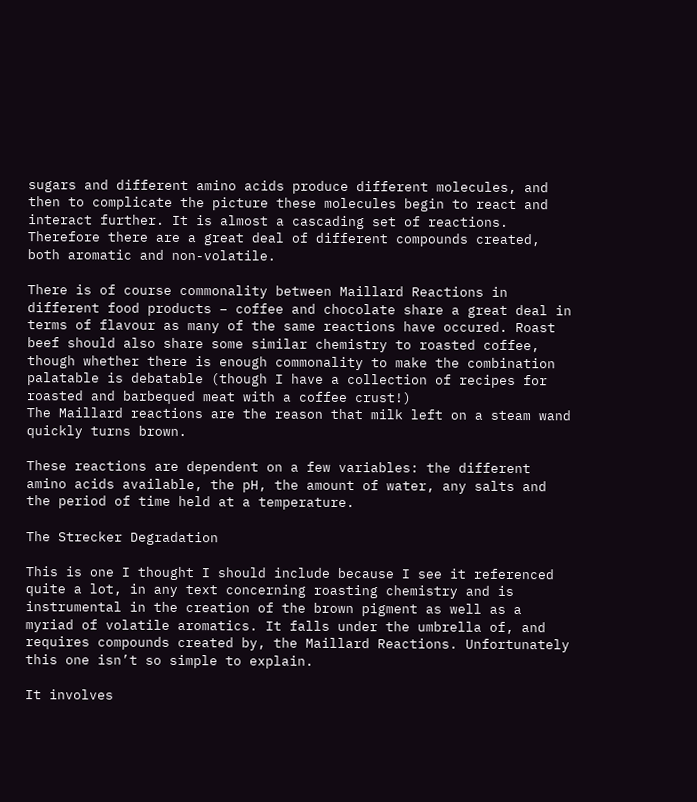sugars and different amino acids produce different molecules, and then to complicate the picture these molecules begin to react and interact further. It is almost a cascading set of reactions. Therefore there are a great deal of different compounds created, both aromatic and non-volatile.

There is of course commonality between Maillard Reactions in different food products – coffee and chocolate share a great deal in terms of flavour as many of the same reactions have occured. Roast beef should also share some similar chemistry to roasted coffee, though whether there is enough commonality to make the combination palatable is debatable (though I have a collection of recipes for roasted and barbequed meat with a coffee crust!)
The Maillard reactions are the reason that milk left on a steam wand quickly turns brown.

These reactions are dependent on a few variables: the different amino acids available, the pH, the amount of water, any salts and the period of time held at a temperature.

The Strecker Degradation

This is one I thought I should include because I see it referenced quite a lot, in any text concerning roasting chemistry and is instrumental in the creation of the brown pigment as well as a myriad of volatile aromatics. It falls under the umbrella of, and requires compounds created by, the Maillard Reactions. Unfortunately this one isn’t so simple to explain.

It involves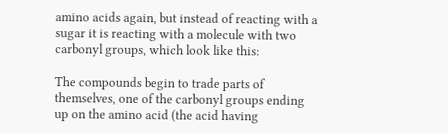amino acids again, but instead of reacting with a sugar it is reacting with a molecule with two carbonyl groups, which look like this:

The compounds begin to trade parts of themselves, one of the carbonyl groups ending up on the amino acid (the acid having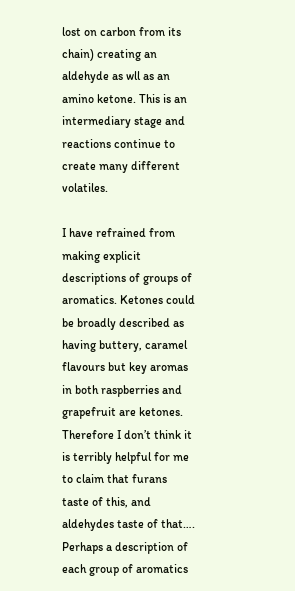lost on carbon from its chain) creating an aldehyde as wll as an amino ketone. This is an intermediary stage and reactions continue to create many different volatiles.

I have refrained from making explicit descriptions of groups of aromatics. Ketones could be broadly described as having buttery, caramel flavours but key aromas in both raspberries and grapefruit are ketones.
Therefore I don’t think it is terribly helpful for me to claim that furans taste of this, and aldehydes taste of that….
Perhaps a description of each group of aromatics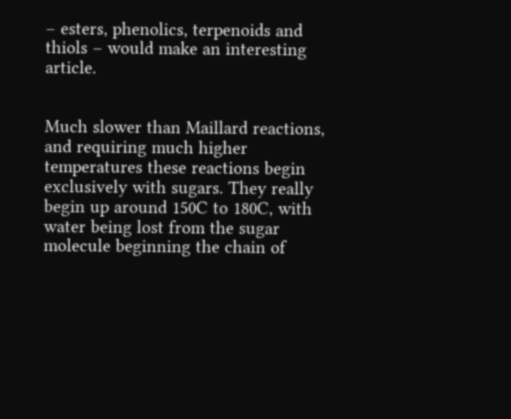– esters, phenolics, terpenoids and thiols – would make an interesting article.


Much slower than Maillard reactions, and requiring much higher temperatures these reactions begin exclusively with sugars. They really begin up around 150C to 180C, with water being lost from the sugar molecule beginning the chain of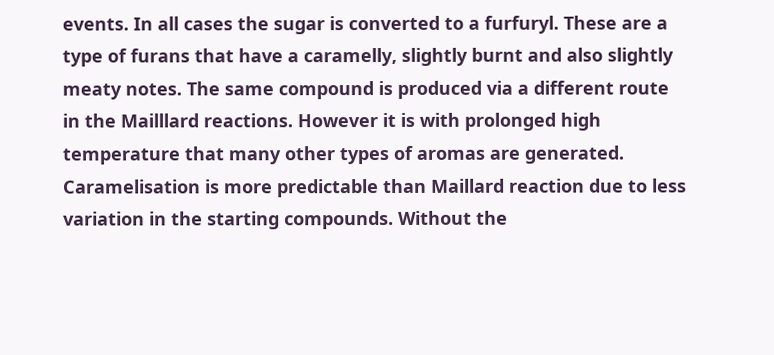events. In all cases the sugar is converted to a furfuryl. These are a type of furans that have a caramelly, slightly burnt and also slightly meaty notes. The same compound is produced via a different route in the Mailllard reactions. However it is with prolonged high temperature that many other types of aromas are generated.
Caramelisation is more predictable than Maillard reaction due to less variation in the starting compounds. Without the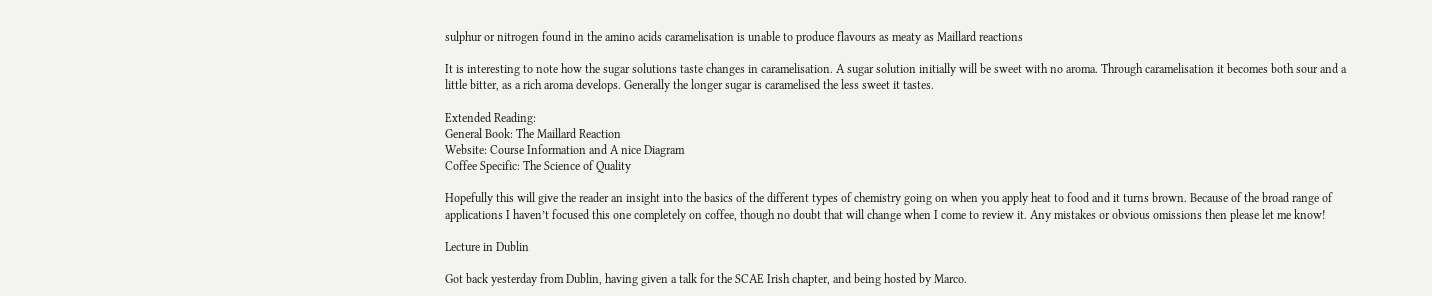sulphur or nitrogen found in the amino acids caramelisation is unable to produce flavours as meaty as Maillard reactions

It is interesting to note how the sugar solutions taste changes in caramelisation. A sugar solution initially will be sweet with no aroma. Through caramelisation it becomes both sour and a little bitter, as a rich aroma develops. Generally the longer sugar is caramelised the less sweet it tastes.

Extended Reading:
General Book: The Maillard Reaction
Website: Course Information and A nice Diagram
Coffee Specific: The Science of Quality

Hopefully this will give the reader an insight into the basics of the different types of chemistry going on when you apply heat to food and it turns brown. Because of the broad range of applications I haven’t focused this one completely on coffee, though no doubt that will change when I come to review it. Any mistakes or obvious omissions then please let me know!

Lecture in Dublin

Got back yesterday from Dublin, having given a talk for the SCAE Irish chapter, and being hosted by Marco.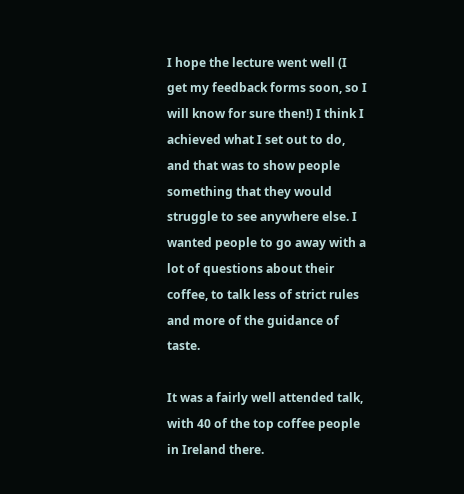I hope the lecture went well (I get my feedback forms soon, so I will know for sure then!) I think I achieved what I set out to do, and that was to show people something that they would struggle to see anywhere else. I wanted people to go away with a lot of questions about their coffee, to talk less of strict rules and more of the guidance of taste.

It was a fairly well attended talk, with 40 of the top coffee people in Ireland there.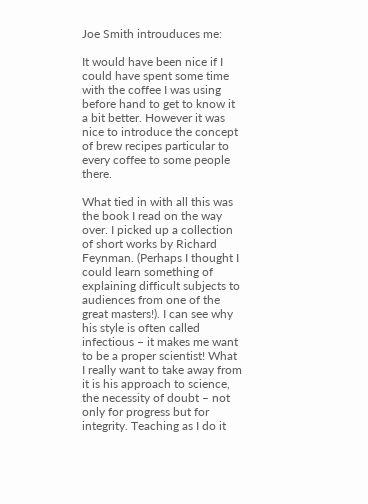Joe Smith introuduces me:

It would have been nice if I could have spent some time with the coffee I was using before hand to get to know it a bit better. However it was nice to introduce the concept of brew recipes particular to every coffee to some people there.

What tied in with all this was the book I read on the way over. I picked up a collection of short works by Richard Feynman. (Perhaps I thought I could learn something of explaining difficult subjects to audiences from one of the great masters!). I can see why his style is often called infectious – it makes me want to be a proper scientist! What I really want to take away from it is his approach to science, the necessity of doubt – not only for progress but for integrity. Teaching as I do it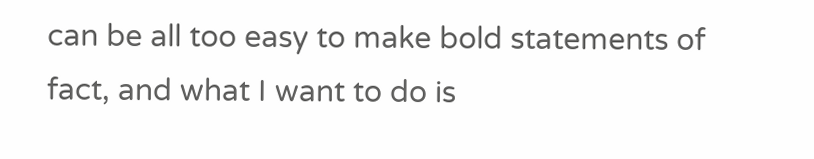can be all too easy to make bold statements of fact, and what I want to do is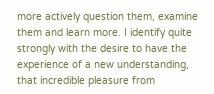more actively question them, examine them and learn more. I identify quite strongly with the desire to have the experience of a new understanding, that incredible pleasure from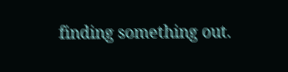finding something out.